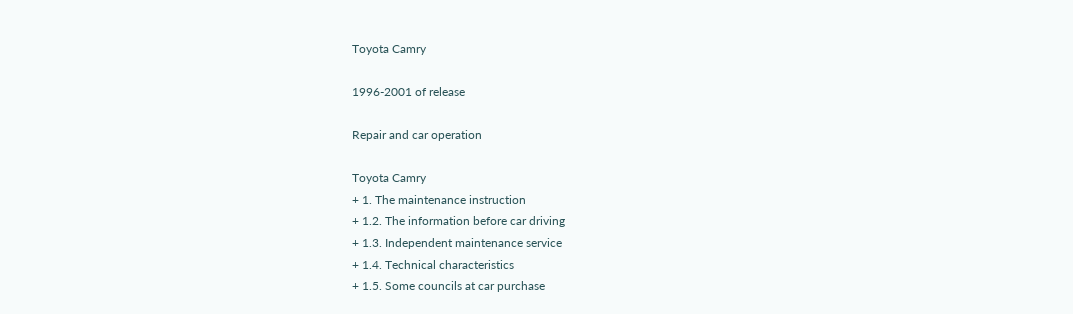Toyota Camry

1996-2001 of release

Repair and car operation

Toyota Camry
+ 1. The maintenance instruction
+ 1.2. The information before car driving
+ 1.3. Independent maintenance service
+ 1.4. Technical characteristics
+ 1.5. Some councils at car purchase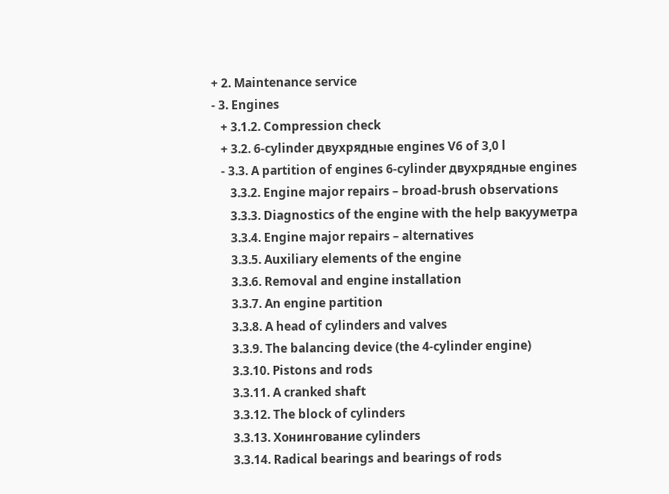+ 2. Maintenance service
- 3. Engines
   + 3.1.2. Compression check
   + 3.2. 6-cylinder двухрядные engines V6 of 3,0 l
   - 3.3. A partition of engines 6-cylinder двухрядные engines
      3.3.2. Engine major repairs – broad-brush observations
      3.3.3. Diagnostics of the engine with the help вакууметра
      3.3.4. Engine major repairs – alternatives
      3.3.5. Auxiliary elements of the engine
      3.3.6. Removal and engine installation
      3.3.7. An engine partition
      3.3.8. A head of cylinders and valves
      3.3.9. The balancing device (the 4-cylinder engine)
      3.3.10. Pistons and rods
      3.3.11. A cranked shaft
      3.3.12. The block of cylinders
      3.3.13. Хонингование cylinders
      3.3.14. Radical bearings and bearings of rods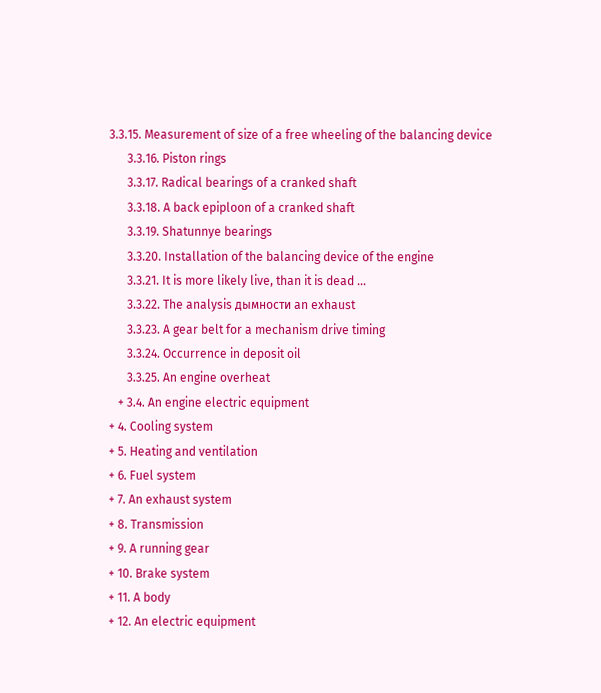3.3.15. Measurement of size of a free wheeling of the balancing device
      3.3.16. Piston rings
      3.3.17. Radical bearings of a cranked shaft
      3.3.18. A back epiploon of a cranked shaft
      3.3.19. Shatunnye bearings
      3.3.20. Installation of the balancing device of the engine
      3.3.21. It is more likely live, than it is dead …
      3.3.22. The analysis дымности an exhaust
      3.3.23. A gear belt for a mechanism drive timing
      3.3.24. Occurrence in deposit oil
      3.3.25. An engine overheat
   + 3.4. An engine electric equipment
+ 4. Cooling system
+ 5. Heating and ventilation
+ 6. Fuel system
+ 7. An exhaust system
+ 8. Transmission
+ 9. A running gear
+ 10. Brake system
+ 11. A body
+ 12. An electric equipment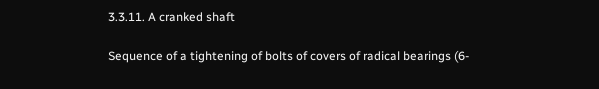3.3.11. A cranked shaft

Sequence of a tightening of bolts of covers of radical bearings (6-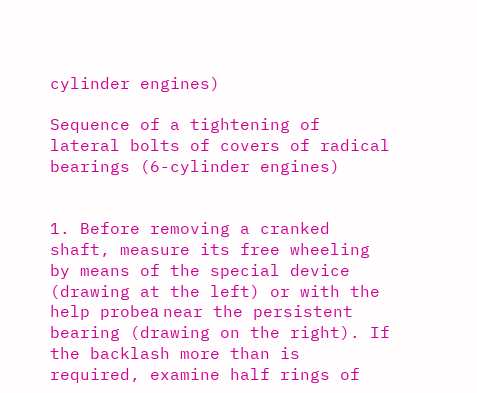cylinder engines)

Sequence of a tightening of lateral bolts of covers of radical bearings (6-cylinder engines)


1. Before removing a cranked shaft, measure its free wheeling by means of the special device (drawing at the left) or with the help probeа near the persistent bearing (drawing on the right). If the backlash more than is required, examine half rings of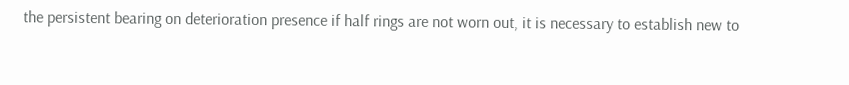the persistent bearing on deterioration presence if half rings are not worn out, it is necessary to establish new to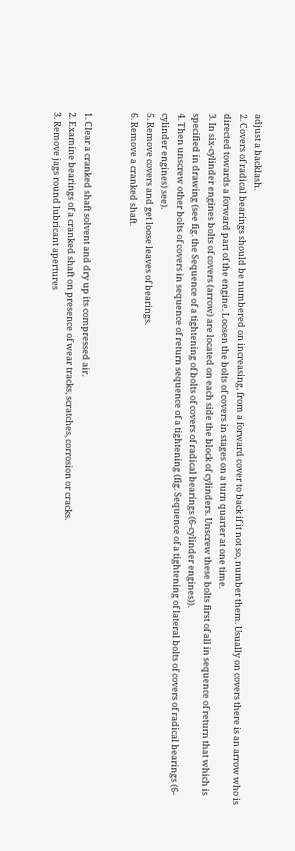adjust a backlash.
2. Covers of radical bearings should be numbered on increasing, from a forward cover to back if it not so, number them. Usually on covers there is an arrow who is directed towards a forward part of the engine. Loosen the bolts of covers in stages on a turn quarter at one time.
3. In six-cylinder engines bolts of covers (arrow) are located on each side the block of cylinders. Unscrew these bolts first of all in sequence of return that which is specified in drawing (see fig. the Sequence of a tightening of bolts of covers of radical bearings (6-cylinder engines)).
4. Then unscrew other bolts of covers in sequence of return sequence of a tightening (fig. Sequence of a tightening of lateral bolts of covers of radical bearings (6-cylinder engines) see).
5. Remove covers and get loose leaves of bearings.
6. Remove a cranked shaft.


1. Clear a cranked shaft solvent and dry up its compressed air.
2. Examine bearings of a cranked shaft on presence of wear tracks, scratches, corrosion or cracks.
3. Remove jags round lubricant apertures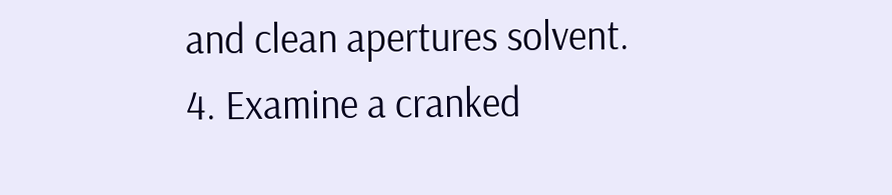and clean apertures solvent.
4. Examine a cranked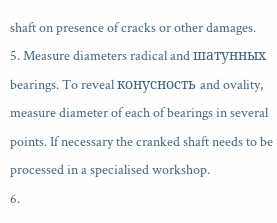shaft on presence of cracks or other damages.
5. Measure diameters radical and шатунных bearings. To reveal конусность and ovality, measure diameter of each of bearings in several points. If necessary the cranked shaft needs to be processed in a specialised workshop.
6.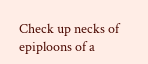Check up necks of epiploons of a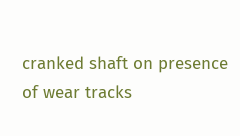cranked shaft on presence of wear tracks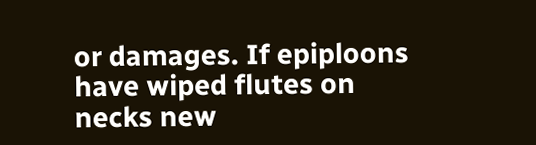or damages. If epiploons have wiped flutes on necks new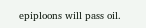epiploons will pass oil.